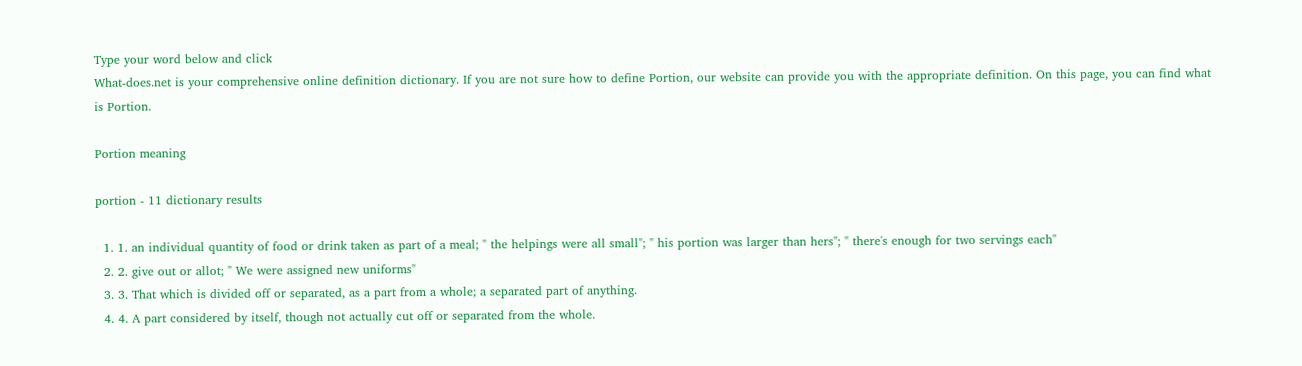Type your word below and click
What-does.net is your comprehensive online definition dictionary. If you are not sure how to define Portion, our website can provide you with the appropriate definition. On this page, you can find what is Portion.

Portion meaning

portion - 11 dictionary results

  1. 1. an individual quantity of food or drink taken as part of a meal; " the helpings were all small"; " his portion was larger than hers"; " there's enough for two servings each"
  2. 2. give out or allot; " We were assigned new uniforms"
  3. 3. That which is divided off or separated, as a part from a whole; a separated part of anything.
  4. 4. A part considered by itself, though not actually cut off or separated from the whole.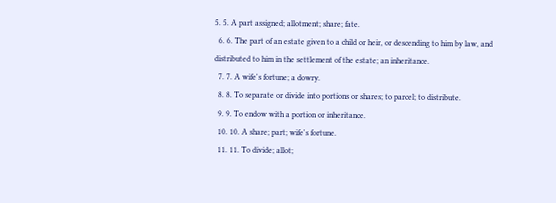5. 5. A part assigned; allotment; share; fate.
  6. 6. The part of an estate given to a child or heir, or descending to him by law, and distributed to him in the settlement of the estate; an inheritance.
  7. 7. A wife's fortune; a dowry.
  8. 8. To separate or divide into portions or shares; to parcel; to distribute.
  9. 9. To endow with a portion or inheritance.
  10. 10. A share; part; wife's fortune.
  11. 11. To divide; allot;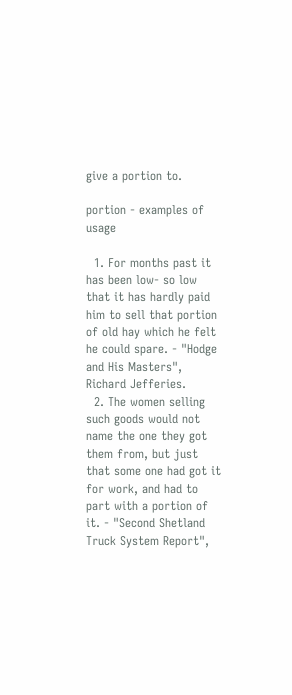give a portion to.

portion - examples of usage

  1. For months past it has been low- so low that it has hardly paid him to sell that portion of old hay which he felt he could spare. - "Hodge and His Masters", Richard Jefferies.
  2. The women selling such goods would not name the one they got them from, but just that some one had got it for work, and had to part with a portion of it. - "Second Shetland Truck System Report",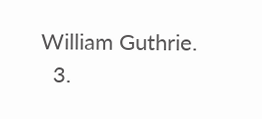William Guthrie.
  3.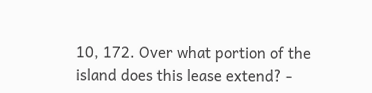10, 172. Over what portion of the island does this lease extend? -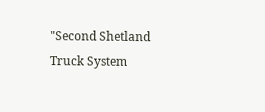"Second Shetland Truck System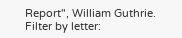Report", William Guthrie.
Filter by letter: